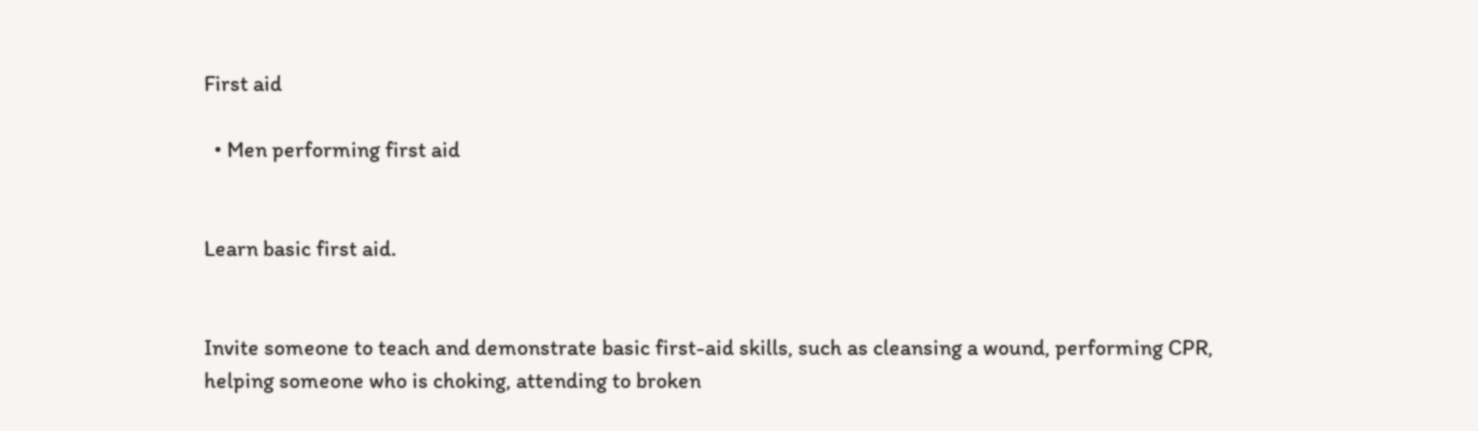First aid

  • Men performing first aid


Learn basic first aid.


Invite someone to teach and demonstrate basic first-aid skills, such as cleansing a wound, performing CPR, helping someone who is choking, attending to broken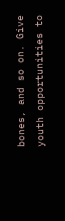bones, and so on. Give youth opportunities to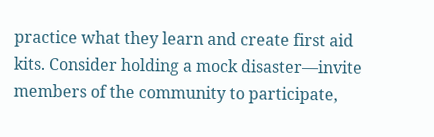practice what they learn and create first aid kits. Consider holding a mock disaster—invite members of the community to participate,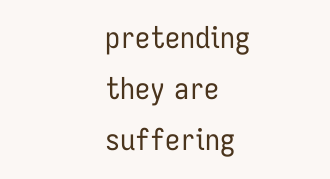pretending they are suffering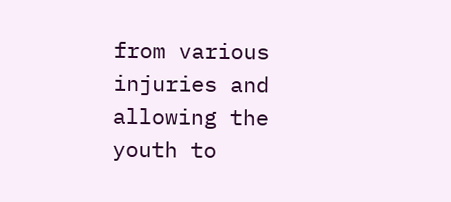from various injuries and allowing the youth to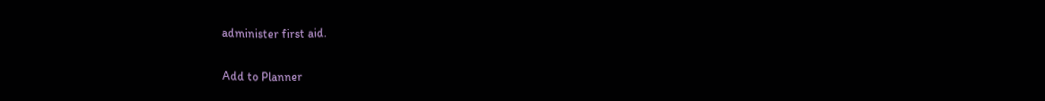administer first aid.

Add to Planner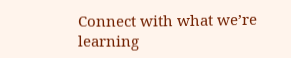Connect with what we’re learning